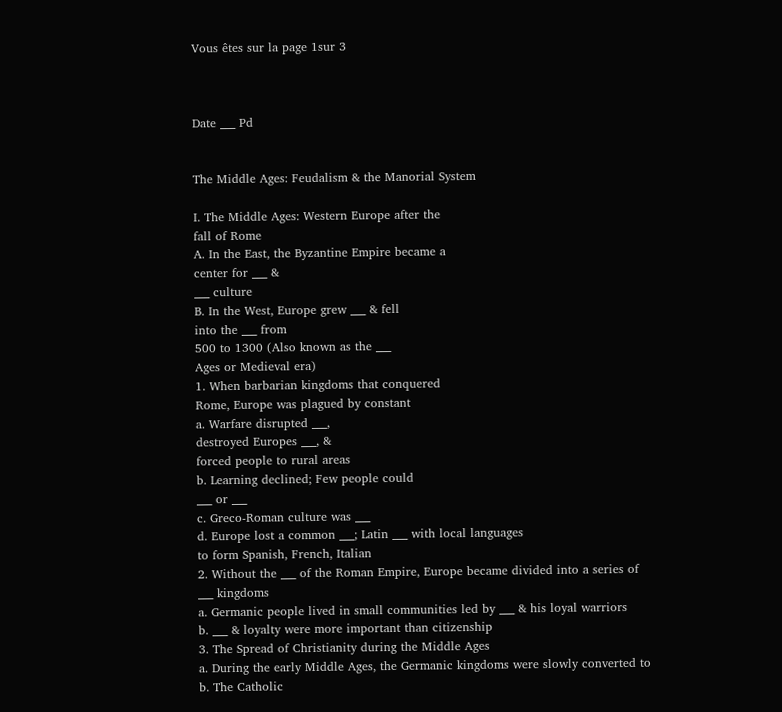Vous êtes sur la page 1sur 3



Date ___ Pd


The Middle Ages: Feudalism & the Manorial System

I. The Middle Ages: Western Europe after the
fall of Rome
A. In the East, the Byzantine Empire became a
center for ___ &
___ culture
B. In the West, Europe grew ___ & fell
into the ___ from
500 to 1300 (Also known as the ___
Ages or Medieval era)
1. When barbarian kingdoms that conquered
Rome, Europe was plagued by constant
a. Warfare disrupted ___,
destroyed Europes ___, &
forced people to rural areas
b. Learning declined; Few people could
___ or ___
c. Greco-Roman culture was ___
d. Europe lost a common ___; Latin ___ with local languages
to form Spanish, French, Italian
2. Without the ___ of the Roman Empire, Europe became divided into a series of
___ kingdoms
a. Germanic people lived in small communities led by ___ & his loyal warriors
b. ___ & loyalty were more important than citizenship
3. The Spread of Christianity during the Middle Ages
a. During the early Middle Ages, the Germanic kingdoms were slowly converted to
b. The Catholic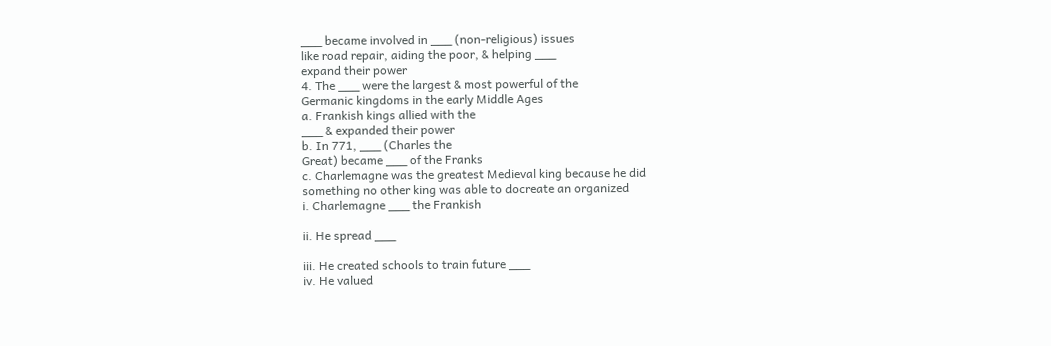___ became involved in ___ (non-religious) issues
like road repair, aiding the poor, & helping ___
expand their power
4. The ___ were the largest & most powerful of the
Germanic kingdoms in the early Middle Ages
a. Frankish kings allied with the
___ & expanded their power
b. In 771, ___ (Charles the
Great) became ___ of the Franks
c. Charlemagne was the greatest Medieval king because he did
something no other king was able to docreate an organized
i. Charlemagne ___ the Frankish

ii. He spread ___

iii. He created schools to train future ___
iv. He valued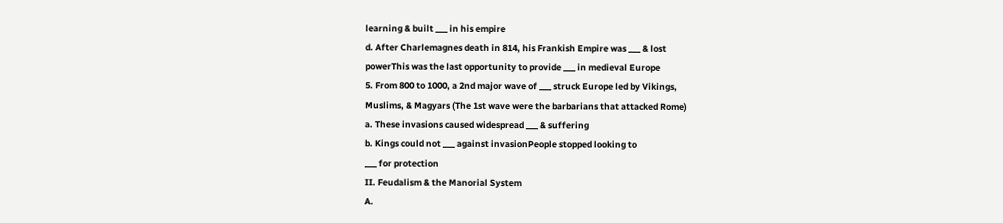learning & built ___ in his empire
d. After Charlemagnes death in 814, his Frankish Empire was ___ & lost
powerThis was the last opportunity to provide ___ in medieval Europe
5. From 800 to 1000, a 2nd major wave of ___ struck Europe led by Vikings,
Muslims, & Magyars (The 1st wave were the barbarians that attacked Rome)
a. These invasions caused widespread ___ & suffering
b. Kings could not ___ against invasionPeople stopped looking to
___ for protection
II. Feudalism & the Manorial System
A.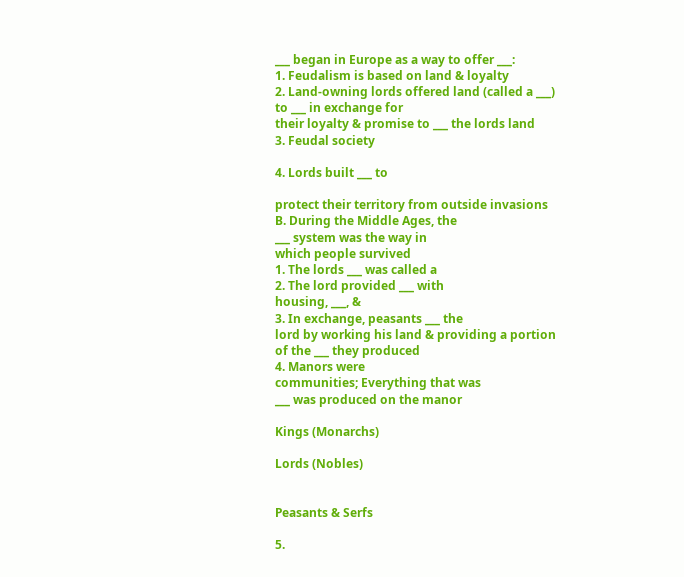___ began in Europe as a way to offer ___:
1. Feudalism is based on land & loyalty
2. Land-owning lords offered land (called a ___) to ___ in exchange for
their loyalty & promise to ___ the lords land
3. Feudal society

4. Lords built ___ to

protect their territory from outside invasions
B. During the Middle Ages, the
___ system was the way in
which people survived
1. The lords ___ was called a
2. The lord provided ___ with
housing, ___, &
3. In exchange, peasants ___ the
lord by working his land & providing a portion
of the ___ they produced
4. Manors were
communities; Everything that was
___ was produced on the manor

Kings (Monarchs)

Lords (Nobles)


Peasants & Serfs

5.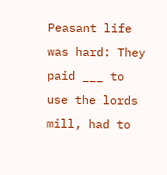Peasant life was hard: They paid ___ to use the lords mill, had to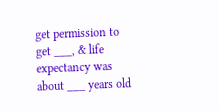get permission to
get ___, & life expectancy was about ___ years old